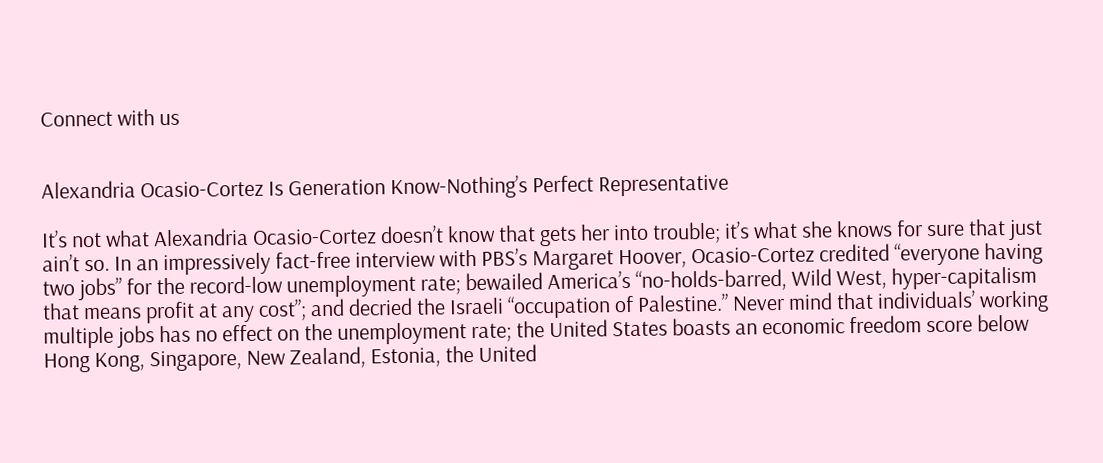Connect with us


Alexandria Ocasio-Cortez Is Generation Know-Nothing’s Perfect Representative

It’s not what Alexandria Ocasio-Cortez doesn’t know that gets her into trouble; it’s what she knows for sure that just ain’t so. In an impressively fact-free interview with PBS’s Margaret Hoover, Ocasio-Cortez credited “everyone having two jobs” for the record-low unemployment rate; bewailed America’s “no-holds-barred, Wild West, hyper-capitalism that means profit at any cost”; and decried the Israeli “occupation of Palestine.” Never mind that individuals’ working multiple jobs has no effect on the unemployment rate; the United States boasts an economic freedom score below Hong Kong, Singapore, New Zealand, Estonia, the United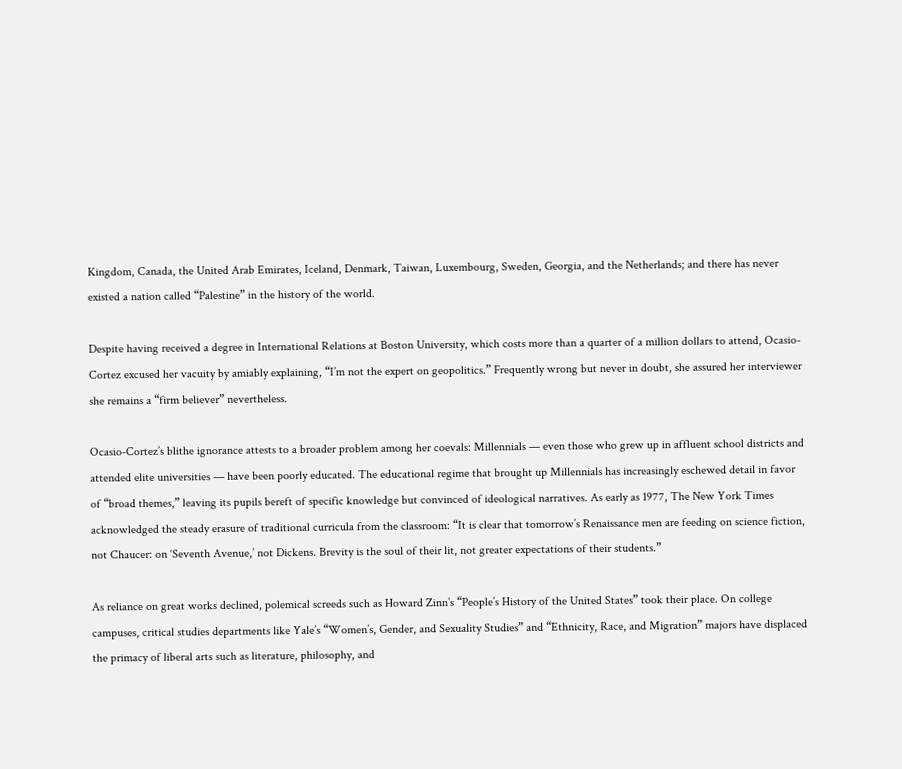Kingdom, Canada, the United Arab Emirates, Iceland, Denmark, Taiwan, Luxembourg, Sweden, Georgia, and the Netherlands; and there has never existed a nation called “Palestine” in the history of the world.

Despite having received a degree in International Relations at Boston University, which costs more than a quarter of a million dollars to attend, Ocasio-Cortez excused her vacuity by amiably explaining, “I’m not the expert on geopolitics.” Frequently wrong but never in doubt, she assured her interviewer she remains a “firm believer” nevertheless.

Ocasio-Cortez’s blithe ignorance attests to a broader problem among her coevals: Millennials — even those who grew up in affluent school districts and attended elite universities — have been poorly educated. The educational regime that brought up Millennials has increasingly eschewed detail in favor of “broad themes,” leaving its pupils bereft of specific knowledge but convinced of ideological narratives. As early as 1977, The New York Times acknowledged the steady erasure of traditional curricula from the classroom: “It is clear that tomorrow’s Renaissance men are feeding on science fiction, not Chaucer: on ‘Seventh Avenue,’ not Dickens. Brevity is the soul of their lit, not greater expectations of their students.”

As reliance on great works declined, polemical screeds such as Howard Zinn’s “People’s History of the United States” took their place. On college campuses, critical studies departments like Yale’s “Women’s, Gender, and Sexuality Studies” and “Ethnicity, Race, and Migration” majors have displaced the primacy of liberal arts such as literature, philosophy, and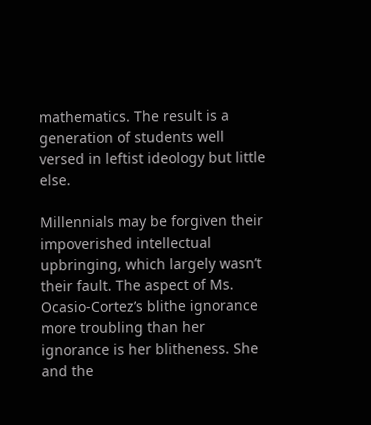mathematics. The result is a generation of students well versed in leftist ideology but little else.

Millennials may be forgiven their impoverished intellectual upbringing, which largely wasn’t their fault. The aspect of Ms. Ocasio-Cortez’s blithe ignorance more troubling than her ignorance is her blitheness. She and the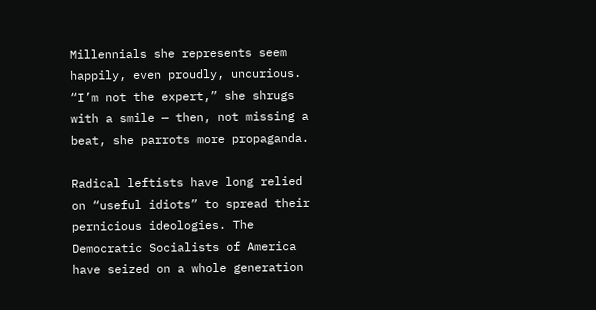Millennials she represents seem happily, even proudly, uncurious. “I’m not the expert,” she shrugs with a smile — then, not missing a beat, she parrots more propaganda.

Radical leftists have long relied on “useful idiots” to spread their pernicious ideologies. The Democratic Socialists of America have seized on a whole generation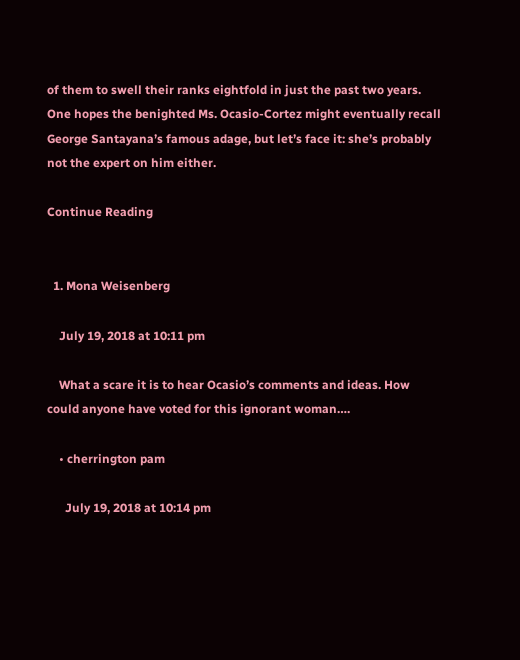of them to swell their ranks eightfold in just the past two years. One hopes the benighted Ms. Ocasio-Cortez might eventually recall George Santayana’s famous adage, but let’s face it: she’s probably not the expert on him either.

Continue Reading


  1. Mona Weisenberg

    July 19, 2018 at 10:11 pm

    What a scare it is to hear Ocasio’s comments and ideas. How could anyone have voted for this ignorant woman….

    • cherrington pam

      July 19, 2018 at 10:14 pm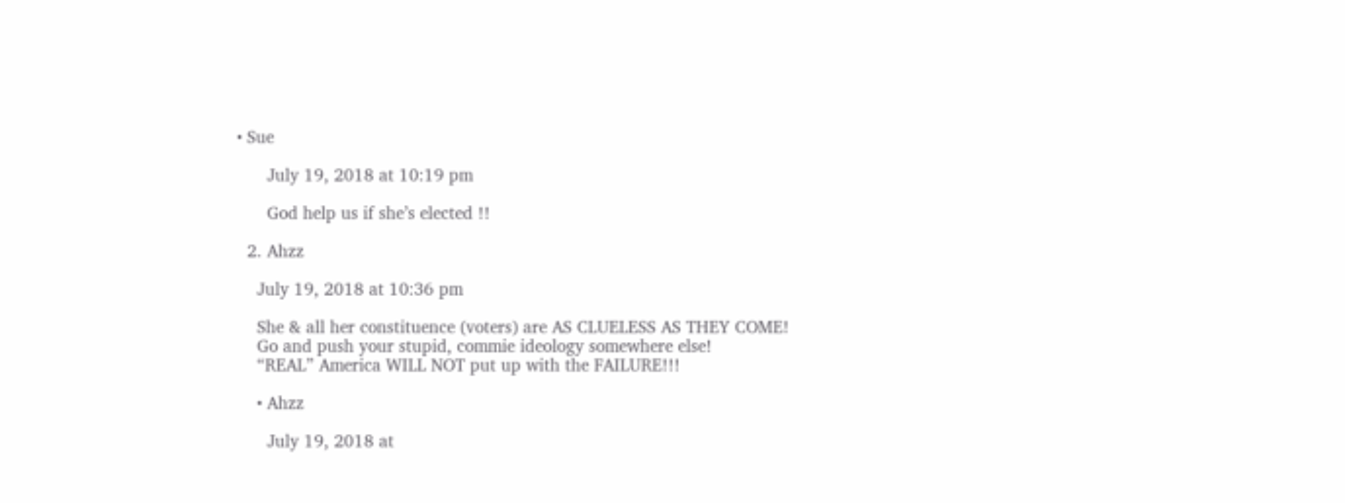• Sue

      July 19, 2018 at 10:19 pm

      God help us if she’s elected !!

  2. Ahzz

    July 19, 2018 at 10:36 pm

    She & all her constituence (voters) are AS CLUELESS AS THEY COME!
    Go and push your stupid, commie ideology somewhere else!
    “REAL” America WILL NOT put up with the FAILURE!!!

    • Ahzz

      July 19, 2018 at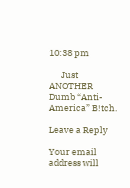10:38 pm

      Just ANOTHER Dumb “Anti-America” B!tch.

Leave a Reply

Your email address will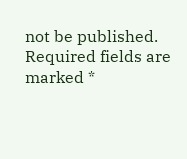not be published. Required fields are marked *